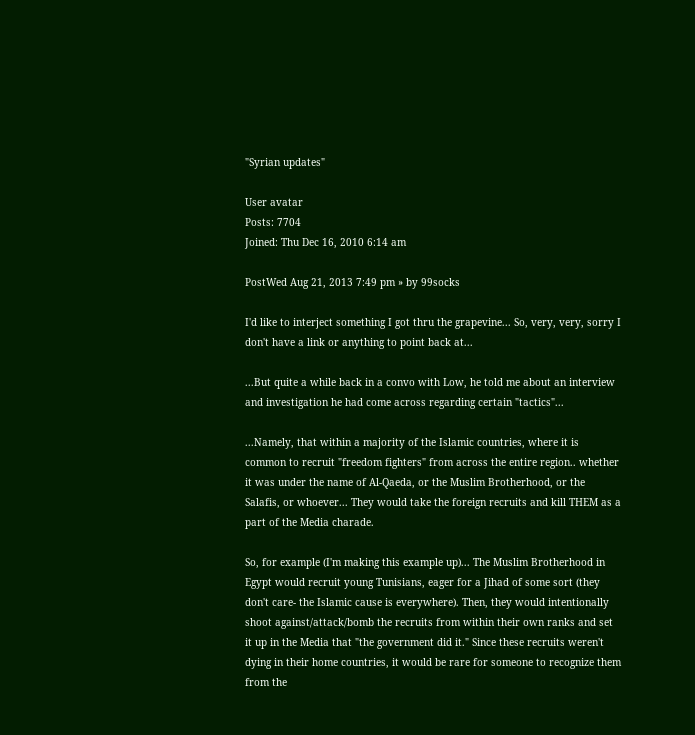"Syrian updates"

User avatar
Posts: 7704
Joined: Thu Dec 16, 2010 6:14 am

PostWed Aug 21, 2013 7:49 pm » by 99socks

I'd like to interject something I got thru the grapevine... So, very, very, sorry I don't have a link or anything to point back at...

...But quite a while back in a convo with Low, he told me about an interview and investigation he had come across regarding certain "tactics"...

...Namely, that within a majority of the Islamic countries, where it is common to recruit "freedom fighters" from across the entire region.. whether it was under the name of Al-Qaeda, or the Muslim Brotherhood, or the Salafis, or whoever... They would take the foreign recruits and kill THEM as a part of the Media charade.

So, for example (I'm making this example up)... The Muslim Brotherhood in Egypt would recruit young Tunisians, eager for a Jihad of some sort (they don't care- the Islamic cause is everywhere). Then, they would intentionally shoot against/attack/bomb the recruits from within their own ranks and set it up in the Media that "the government did it." Since these recruits weren't dying in their home countries, it would be rare for someone to recognize them from the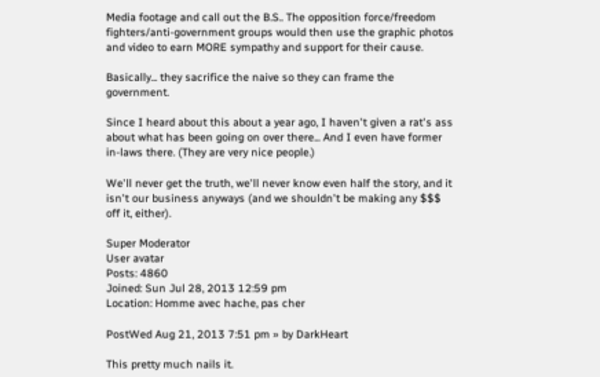Media footage and call out the B.S.. The opposition force/freedom fighters/anti-government groups would then use the graphic photos and video to earn MORE sympathy and support for their cause.

Basically... they sacrifice the naive so they can frame the government.

Since I heard about this about a year ago, I haven't given a rat's ass about what has been going on over there... And I even have former in-laws there. (They are very nice people.)

We'll never get the truth, we'll never know even half the story, and it isn't our business anyways (and we shouldn't be making any $$$ off it, either).

Super Moderator
User avatar
Posts: 4860
Joined: Sun Jul 28, 2013 12:59 pm
Location: Homme avec hache, pas cher

PostWed Aug 21, 2013 7:51 pm » by DarkHeart

This pretty much nails it.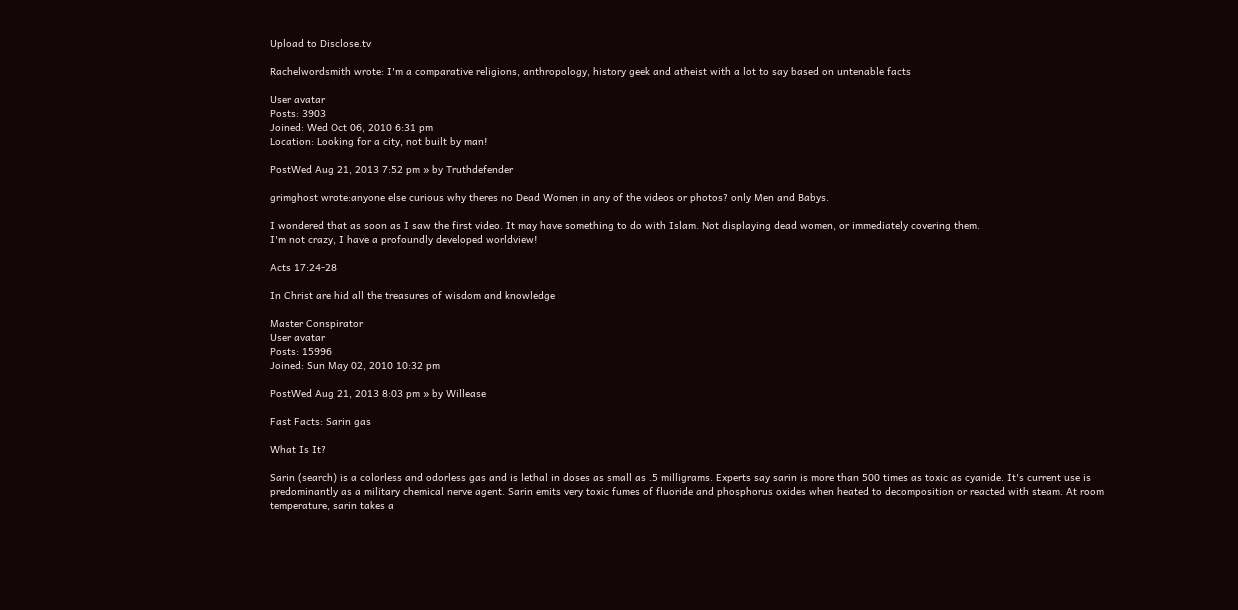Upload to Disclose.tv

Rachelwordsmith wrote: I'm a comparative religions, anthropology, history geek and atheist with a lot to say based on untenable facts

User avatar
Posts: 3903
Joined: Wed Oct 06, 2010 6:31 pm
Location: Looking for a city, not built by man!

PostWed Aug 21, 2013 7:52 pm » by Truthdefender

grimghost wrote:anyone else curious why theres no Dead Women in any of the videos or photos? only Men and Babys.

I wondered that as soon as I saw the first video. It may have something to do with Islam. Not displaying dead women, or immediately covering them.
I'm not crazy, I have a profoundly developed worldview!

Acts 17:24-28

In Christ are hid all the treasures of wisdom and knowledge

Master Conspirator
User avatar
Posts: 15996
Joined: Sun May 02, 2010 10:32 pm

PostWed Aug 21, 2013 8:03 pm » by Willease

Fast Facts: Sarin gas

What Is It?

Sarin (search) is a colorless and odorless gas and is lethal in doses as small as .5 milligrams. Experts say sarin is more than 500 times as toxic as cyanide. It's current use is predominantly as a military chemical nerve agent. Sarin emits very toxic fumes of fluoride and phosphorus oxides when heated to decomposition or reacted with steam. At room temperature, sarin takes a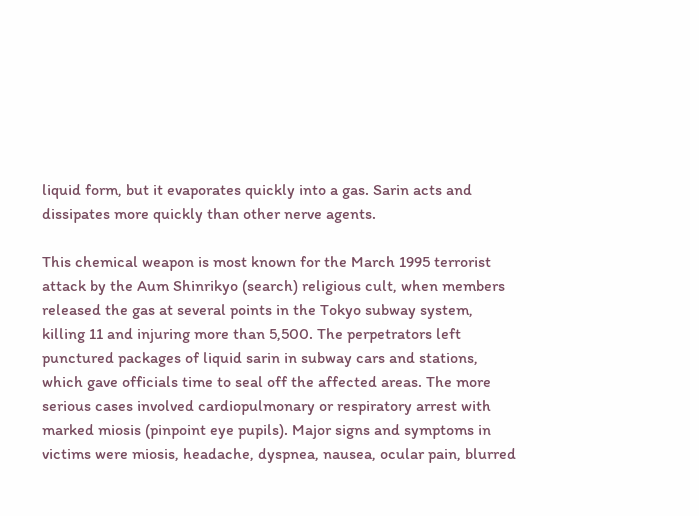liquid form, but it evaporates quickly into a gas. Sarin acts and dissipates more quickly than other nerve agents.

This chemical weapon is most known for the March 1995 terrorist attack by the Aum Shinrikyo (search) religious cult, when members released the gas at several points in the Tokyo subway system, killing 11 and injuring more than 5,500. The perpetrators left punctured packages of liquid sarin in subway cars and stations, which gave officials time to seal off the affected areas. The more serious cases involved cardiopulmonary or respiratory arrest with marked miosis (pinpoint eye pupils). Major signs and symptoms in victims were miosis, headache, dyspnea, nausea, ocular pain, blurred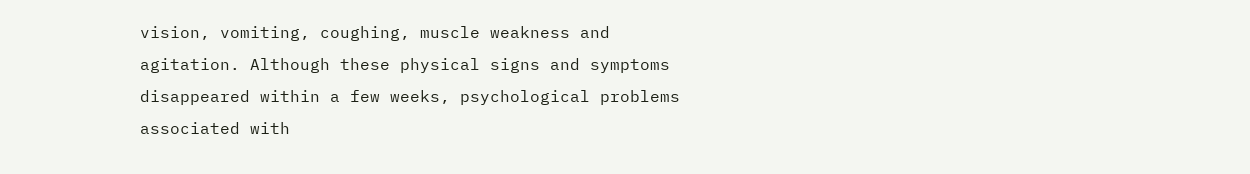vision, vomiting, coughing, muscle weakness and agitation. Although these physical signs and symptoms disappeared within a few weeks, psychological problems associated with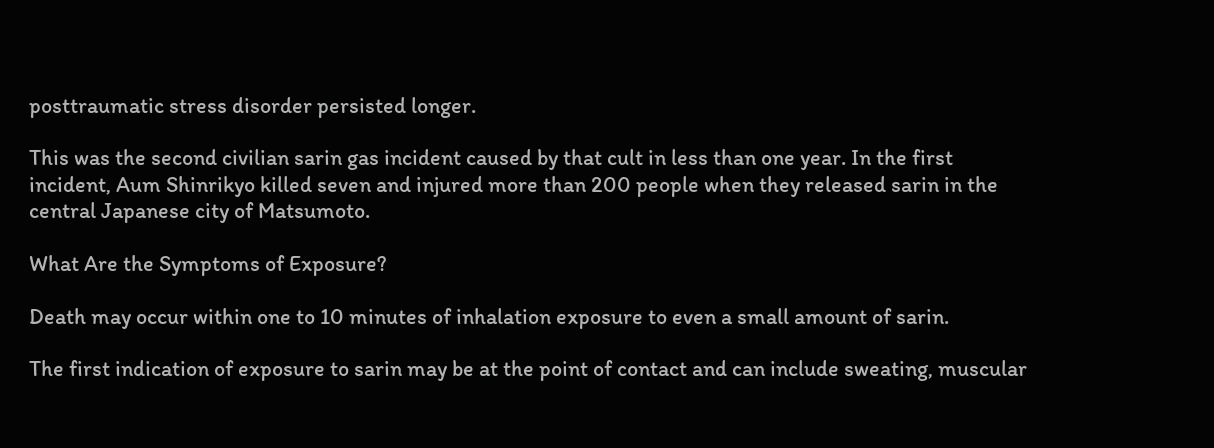posttraumatic stress disorder persisted longer.

This was the second civilian sarin gas incident caused by that cult in less than one year. In the first incident, Aum Shinrikyo killed seven and injured more than 200 people when they released sarin in the central Japanese city of Matsumoto.

What Are the Symptoms of Exposure?

Death may occur within one to 10 minutes of inhalation exposure to even a small amount of sarin.

The first indication of exposure to sarin may be at the point of contact and can include sweating, muscular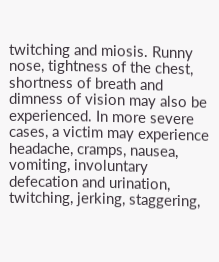twitching and miosis. Runny nose, tightness of the chest, shortness of breath and dimness of vision may also be experienced. In more severe cases, a victim may experience headache, cramps, nausea, vomiting, involuntary defecation and urination, twitching, jerking, staggering,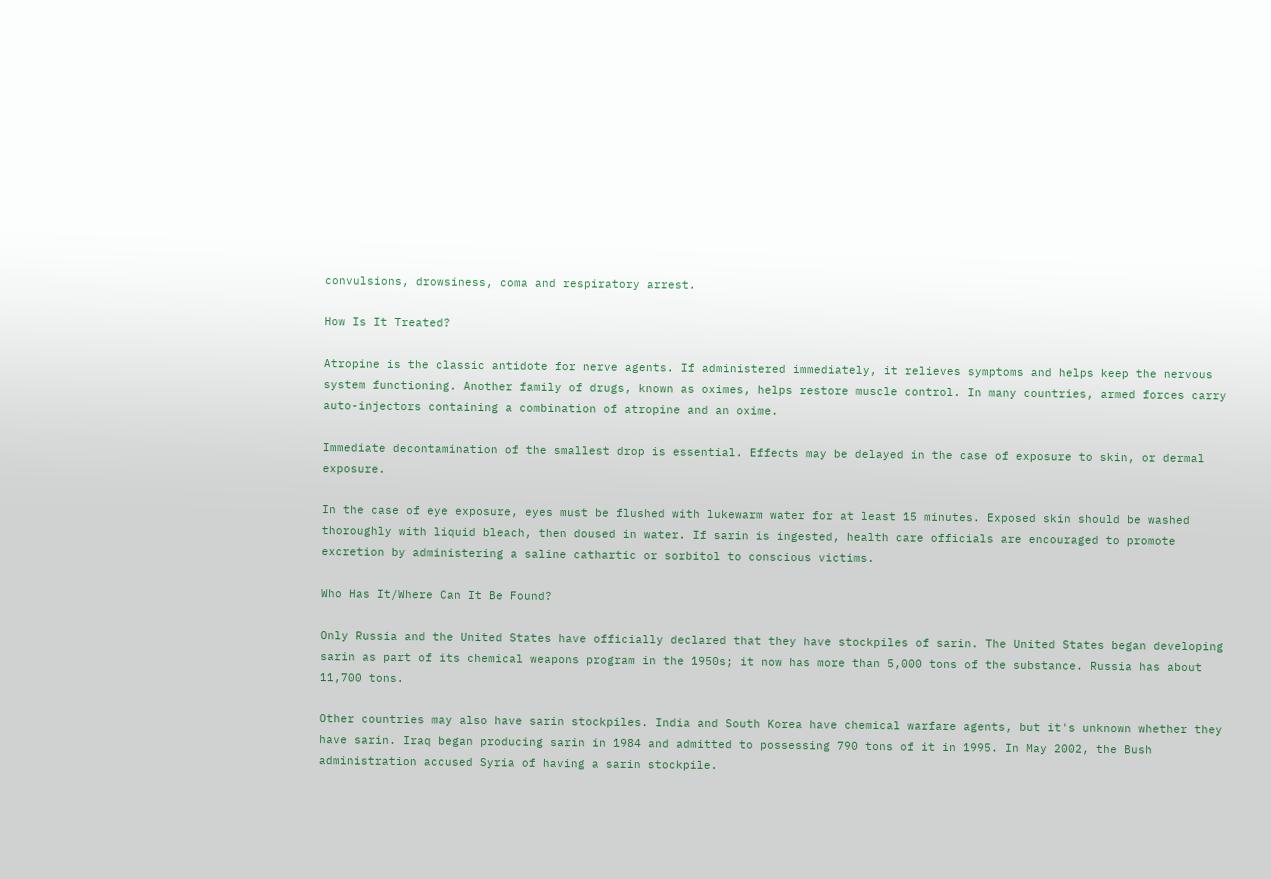convulsions, drowsiness, coma and respiratory arrest.

How Is It Treated?

Atropine is the classic antidote for nerve agents. If administered immediately, it relieves symptoms and helps keep the nervous system functioning. Another family of drugs, known as oximes, helps restore muscle control. In many countries, armed forces carry auto-injectors containing a combination of atropine and an oxime.

Immediate decontamination of the smallest drop is essential. Effects may be delayed in the case of exposure to skin, or dermal exposure.

In the case of eye exposure, eyes must be flushed with lukewarm water for at least 15 minutes. Exposed skin should be washed thoroughly with liquid bleach, then doused in water. If sarin is ingested, health care officials are encouraged to promote excretion by administering a saline cathartic or sorbitol to conscious victims.

Who Has It/Where Can It Be Found?

Only Russia and the United States have officially declared that they have stockpiles of sarin. The United States began developing sarin as part of its chemical weapons program in the 1950s; it now has more than 5,000 tons of the substance. Russia has about 11,700 tons.

Other countries may also have sarin stockpiles. India and South Korea have chemical warfare agents, but it's unknown whether they have sarin. Iraq began producing sarin in 1984 and admitted to possessing 790 tons of it in 1995. In May 2002, the Bush administration accused Syria of having a sarin stockpile.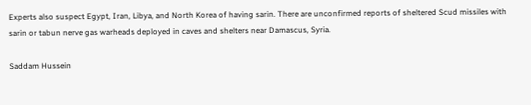Experts also suspect Egypt, Iran, Libya, and North Korea of having sarin. There are unconfirmed reports of sheltered Scud missiles with sarin or tabun nerve gas warheads deployed in caves and shelters near Damascus, Syria.

Saddam Hussein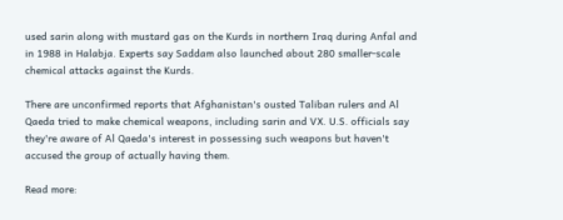used sarin along with mustard gas on the Kurds in northern Iraq during Anfal and in 1988 in Halabja. Experts say Saddam also launched about 280 smaller-scale chemical attacks against the Kurds.

There are unconfirmed reports that Afghanistan's ousted Taliban rulers and Al Qaeda tried to make chemical weapons, including sarin and VX. U.S. officials say they're aware of Al Qaeda's interest in possessing such weapons but haven't accused the group of actually having them.

Read more: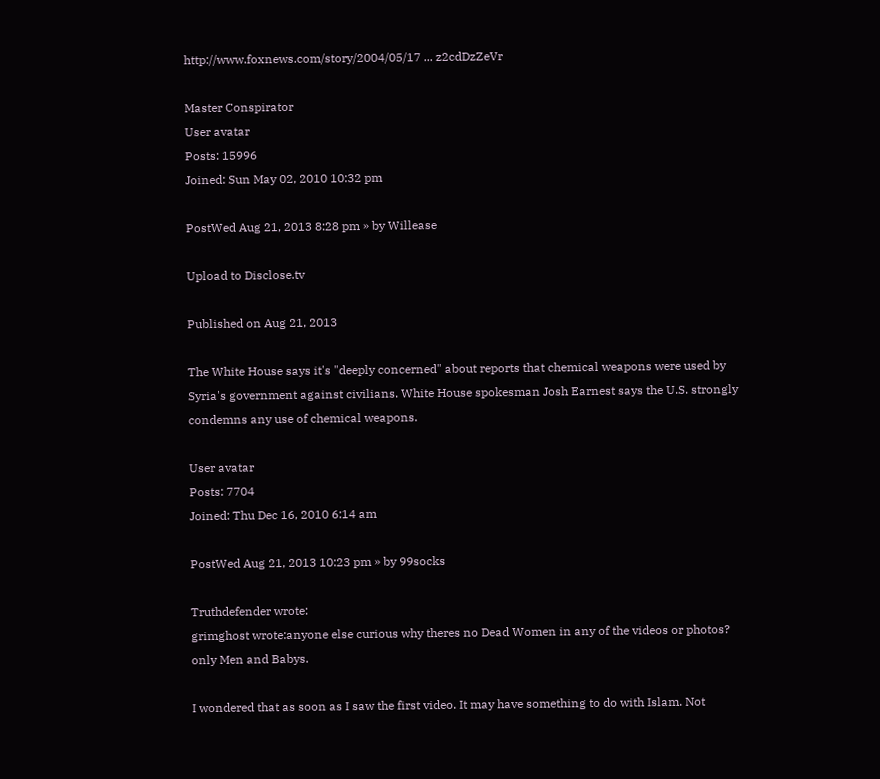http://www.foxnews.com/story/2004/05/17 ... z2cdDzZeVr

Master Conspirator
User avatar
Posts: 15996
Joined: Sun May 02, 2010 10:32 pm

PostWed Aug 21, 2013 8:28 pm » by Willease

Upload to Disclose.tv

Published on Aug 21, 2013

The White House says it's "deeply concerned" about reports that chemical weapons were used by Syria's government against civilians. White House spokesman Josh Earnest says the U.S. strongly condemns any use of chemical weapons.

User avatar
Posts: 7704
Joined: Thu Dec 16, 2010 6:14 am

PostWed Aug 21, 2013 10:23 pm » by 99socks

Truthdefender wrote:
grimghost wrote:anyone else curious why theres no Dead Women in any of the videos or photos? only Men and Babys.

I wondered that as soon as I saw the first video. It may have something to do with Islam. Not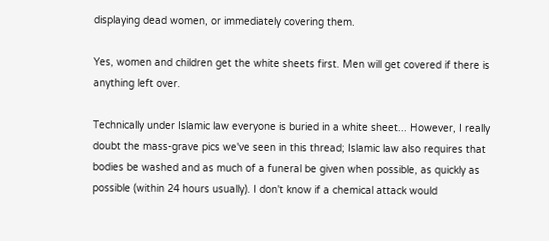displaying dead women, or immediately covering them.

Yes, women and children get the white sheets first. Men will get covered if there is anything left over.

Technically under Islamic law everyone is buried in a white sheet... However, I really doubt the mass-grave pics we've seen in this thread; Islamic law also requires that bodies be washed and as much of a funeral be given when possible, as quickly as possible (within 24 hours usually). I don't know if a chemical attack would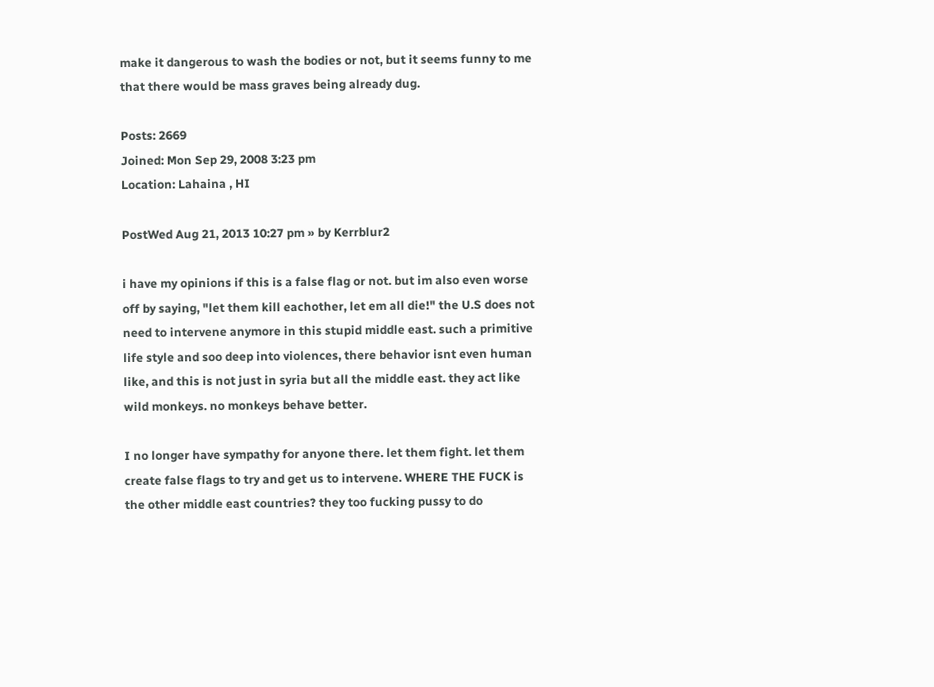make it dangerous to wash the bodies or not, but it seems funny to me that there would be mass graves being already dug.

Posts: 2669
Joined: Mon Sep 29, 2008 3:23 pm
Location: Lahaina , HI

PostWed Aug 21, 2013 10:27 pm » by Kerrblur2

i have my opinions if this is a false flag or not. but im also even worse off by saying, "let them kill eachother, let em all die!" the U.S does not need to intervene anymore in this stupid middle east. such a primitive life style and soo deep into violences, there behavior isnt even human like, and this is not just in syria but all the middle east. they act like wild monkeys. no monkeys behave better.

I no longer have sympathy for anyone there. let them fight. let them create false flags to try and get us to intervene. WHERE THE FUCK is the other middle east countries? they too fucking pussy to do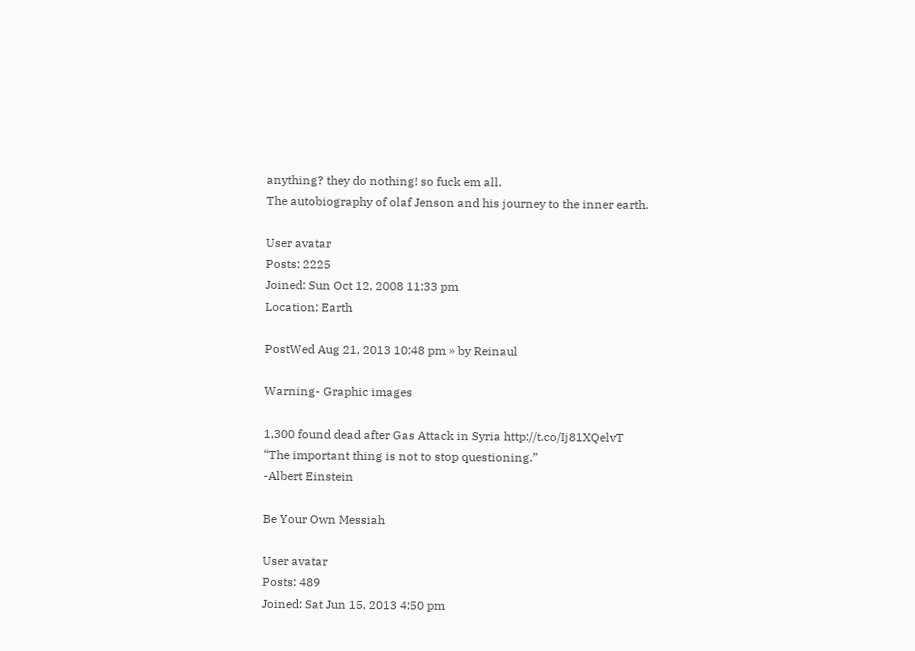anything? they do nothing! so fuck em all.
The autobiography of olaf Jenson and his journey to the inner earth.

User avatar
Posts: 2225
Joined: Sun Oct 12, 2008 11:33 pm
Location: Earth

PostWed Aug 21, 2013 10:48 pm » by Reinaul

Warning- Graphic images

1,300 found dead after Gas Attack in Syria http://t.co/Ij81XQelvT
“The important thing is not to stop questioning.”
-Albert Einstein

Be Your Own Messiah

User avatar
Posts: 489
Joined: Sat Jun 15, 2013 4:50 pm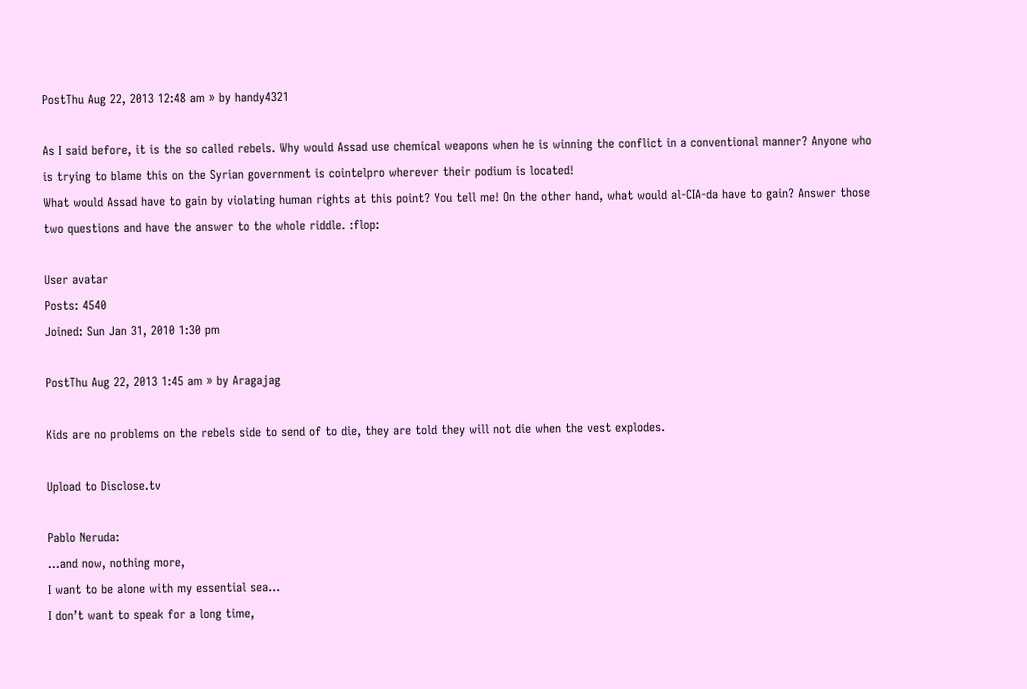PostThu Aug 22, 2013 12:48 am » by handy4321

As I said before, it is the so called rebels. Why would Assad use chemical weapons when he is winning the conflict in a conventional manner? Anyone who is trying to blame this on the Syrian government is cointelpro wherever their podium is located!
What would Assad have to gain by violating human rights at this point? You tell me! On the other hand, what would al-CIA-da have to gain? Answer those two questions and have the answer to the whole riddle. :flop:

User avatar
Posts: 4540
Joined: Sun Jan 31, 2010 1:30 pm

PostThu Aug 22, 2013 1:45 am » by Aragajag

Kids are no problems on the rebels side to send of to die, they are told they will not die when the vest explodes.

Upload to Disclose.tv

Pablo Neruda:
…and now, nothing more,
I want to be alone with my essential sea…
I don’t want to speak for a long time,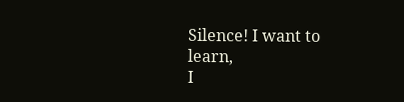Silence! I want to learn,
I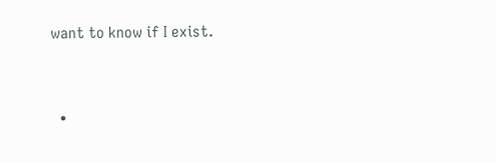want to know if I exist.


  •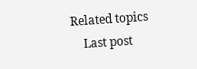Related topics
    Last post